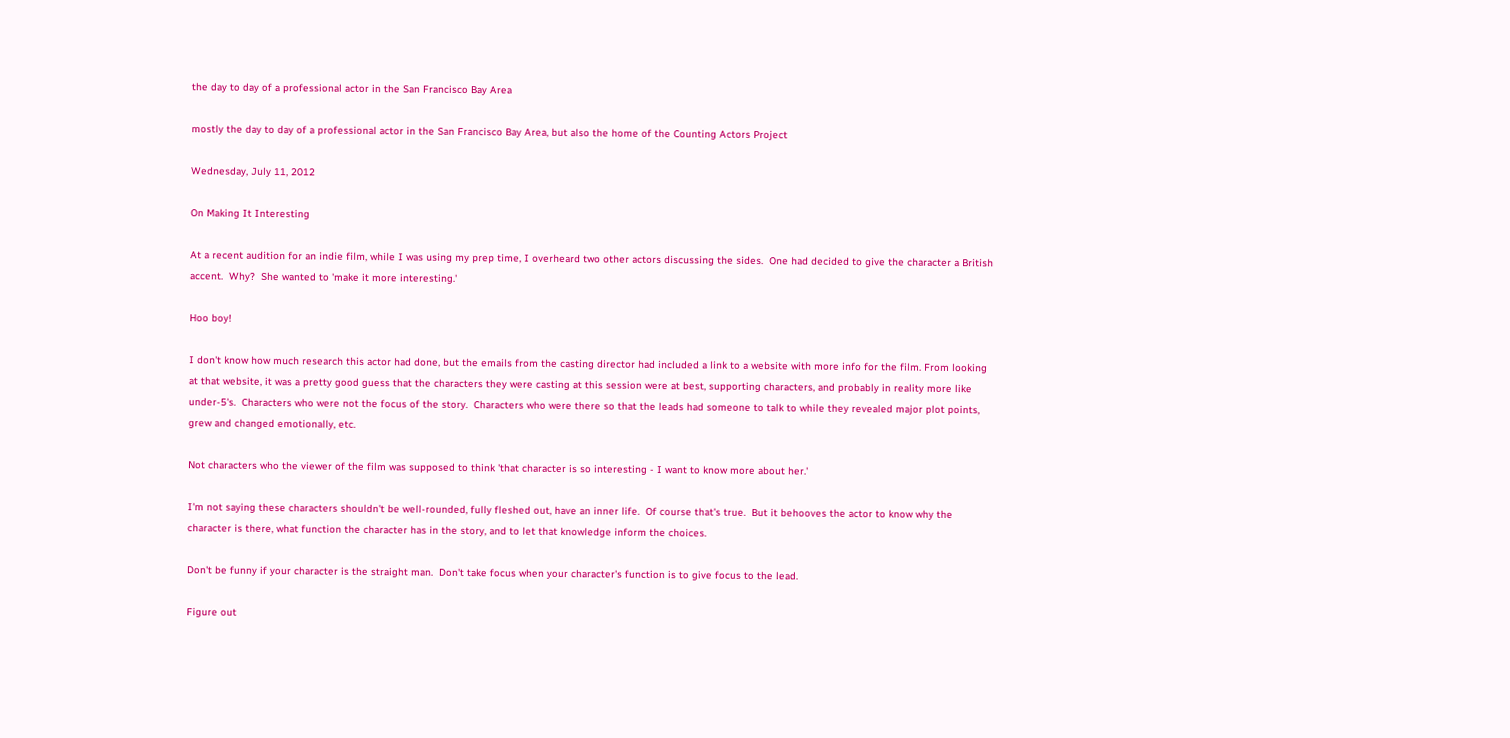the day to day of a professional actor in the San Francisco Bay Area

mostly the day to day of a professional actor in the San Francisco Bay Area, but also the home of the Counting Actors Project

Wednesday, July 11, 2012

On Making It Interesting

At a recent audition for an indie film, while I was using my prep time, I overheard two other actors discussing the sides.  One had decided to give the character a British accent.  Why?  She wanted to 'make it more interesting.'

Hoo boy!

I don't know how much research this actor had done, but the emails from the casting director had included a link to a website with more info for the film. From looking at that website, it was a pretty good guess that the characters they were casting at this session were at best, supporting characters, and probably in reality more like under-5's.  Characters who were not the focus of the story.  Characters who were there so that the leads had someone to talk to while they revealed major plot points, grew and changed emotionally, etc.

Not characters who the viewer of the film was supposed to think 'that character is so interesting - I want to know more about her.'

I'm not saying these characters shouldn't be well-rounded, fully fleshed out, have an inner life.  Of course that's true.  But it behooves the actor to know why the character is there, what function the character has in the story, and to let that knowledge inform the choices.

Don't be funny if your character is the straight man.  Don't take focus when your character's function is to give focus to the lead.

Figure out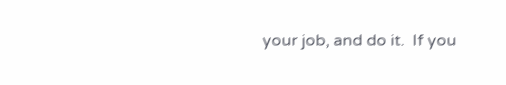your job, and do it.  If you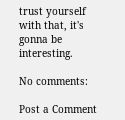trust yourself with that, it's gonna be interesting.

No comments:

Post a Comment